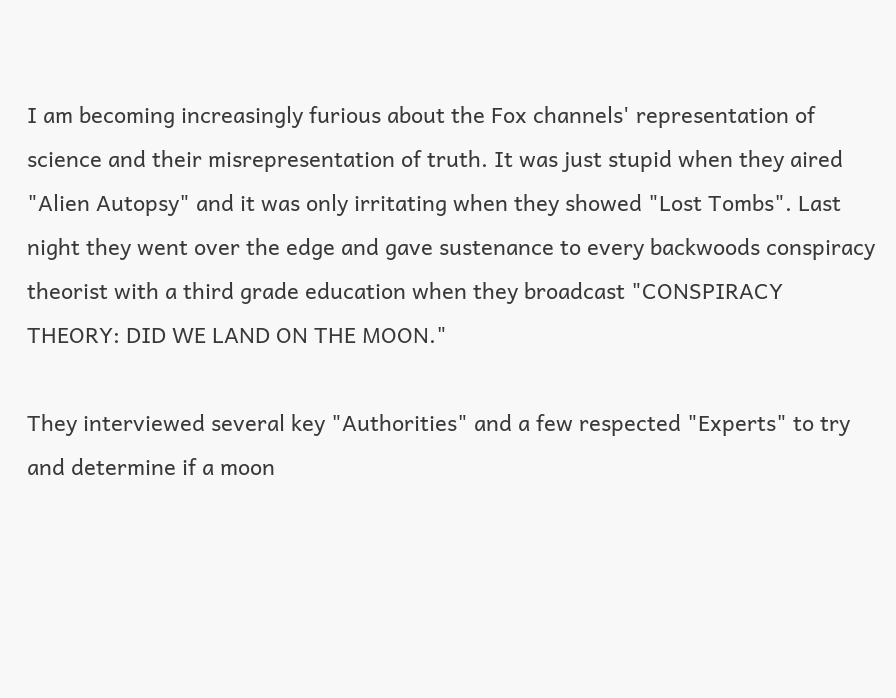I am becoming increasingly furious about the Fox channels' representation of science and their misrepresentation of truth. It was just stupid when they aired "Alien Autopsy" and it was only irritating when they showed "Lost Tombs". Last night they went over the edge and gave sustenance to every backwoods conspiracy theorist with a third grade education when they broadcast "CONSPIRACY THEORY: DID WE LAND ON THE MOON."

They interviewed several key "Authorities" and a few respected "Experts" to try and determine if a moon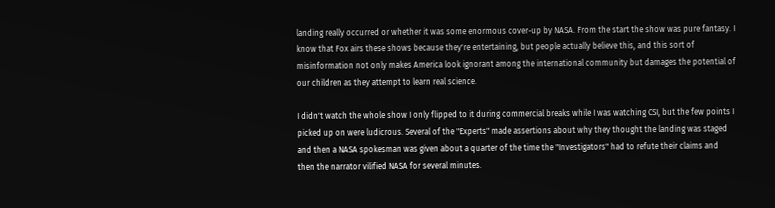landing really occurred or whether it was some enormous cover-up by NASA. From the start the show was pure fantasy. I know that Fox airs these shows because they're entertaining, but people actually believe this, and this sort of misinformation not only makes America look ignorant among the international community but damages the potential of our children as they attempt to learn real science.

I didn't watch the whole show I only flipped to it during commercial breaks while I was watching CSI, but the few points I picked up on were ludicrous. Several of the "Experts" made assertions about why they thought the landing was staged and then a NASA spokesman was given about a quarter of the time the "Investigators" had to refute their claims and then the narrator vilified NASA for several minutes.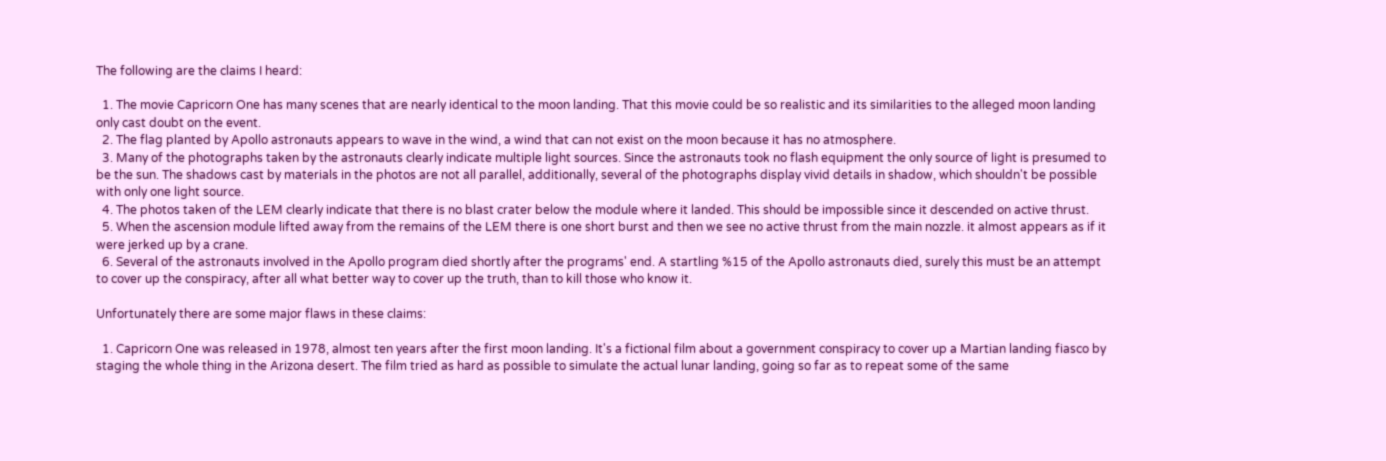The following are the claims I heard:

  1. The movie Capricorn One has many scenes that are nearly identical to the moon landing. That this movie could be so realistic and its similarities to the alleged moon landing only cast doubt on the event.
  2. The flag planted by Apollo astronauts appears to wave in the wind, a wind that can not exist on the moon because it has no atmosphere.
  3. Many of the photographs taken by the astronauts clearly indicate multiple light sources. Since the astronauts took no flash equipment the only source of light is presumed to be the sun. The shadows cast by materials in the photos are not all parallel, additionally, several of the photographs display vivid details in shadow, which shouldn't be possible with only one light source.
  4. The photos taken of the LEM clearly indicate that there is no blast crater below the module where it landed. This should be impossible since it descended on active thrust.
  5. When the ascension module lifted away from the remains of the LEM there is one short burst and then we see no active thrust from the main nozzle. it almost appears as if it were jerked up by a crane.
  6. Several of the astronauts involved in the Apollo program died shortly after the programs' end. A startling %15 of the Apollo astronauts died, surely this must be an attempt to cover up the conspiracy, after all what better way to cover up the truth, than to kill those who know it.

Unfortunately there are some major flaws in these claims:

  1. Capricorn One was released in 1978, almost ten years after the first moon landing. It's a fictional film about a government conspiracy to cover up a Martian landing fiasco by staging the whole thing in the Arizona desert. The film tried as hard as possible to simulate the actual lunar landing, going so far as to repeat some of the same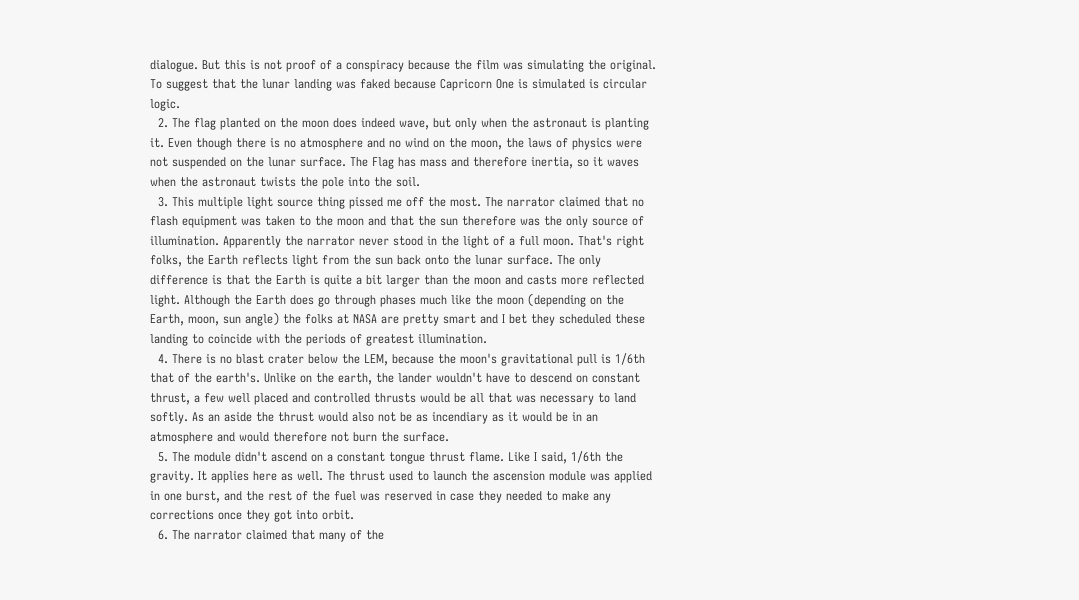dialogue. But this is not proof of a conspiracy because the film was simulating the original. To suggest that the lunar landing was faked because Capricorn One is simulated is circular logic.
  2. The flag planted on the moon does indeed wave, but only when the astronaut is planting it. Even though there is no atmosphere and no wind on the moon, the laws of physics were not suspended on the lunar surface. The Flag has mass and therefore inertia, so it waves when the astronaut twists the pole into the soil.
  3. This multiple light source thing pissed me off the most. The narrator claimed that no flash equipment was taken to the moon and that the sun therefore was the only source of illumination. Apparently the narrator never stood in the light of a full moon. That's right folks, the Earth reflects light from the sun back onto the lunar surface. The only difference is that the Earth is quite a bit larger than the moon and casts more reflected light. Although the Earth does go through phases much like the moon (depending on the Earth, moon, sun angle) the folks at NASA are pretty smart and I bet they scheduled these landing to coincide with the periods of greatest illumination.
  4. There is no blast crater below the LEM, because the moon's gravitational pull is 1/6th that of the earth's. Unlike on the earth, the lander wouldn't have to descend on constant thrust, a few well placed and controlled thrusts would be all that was necessary to land softly. As an aside the thrust would also not be as incendiary as it would be in an atmosphere and would therefore not burn the surface.
  5. The module didn't ascend on a constant tongue thrust flame. Like I said, 1/6th the gravity. It applies here as well. The thrust used to launch the ascension module was applied in one burst, and the rest of the fuel was reserved in case they needed to make any corrections once they got into orbit.
  6. The narrator claimed that many of the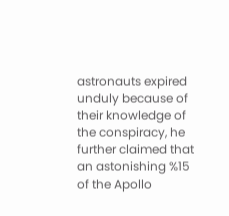astronauts expired unduly because of their knowledge of the conspiracy, he further claimed that an astonishing %15 of the Apollo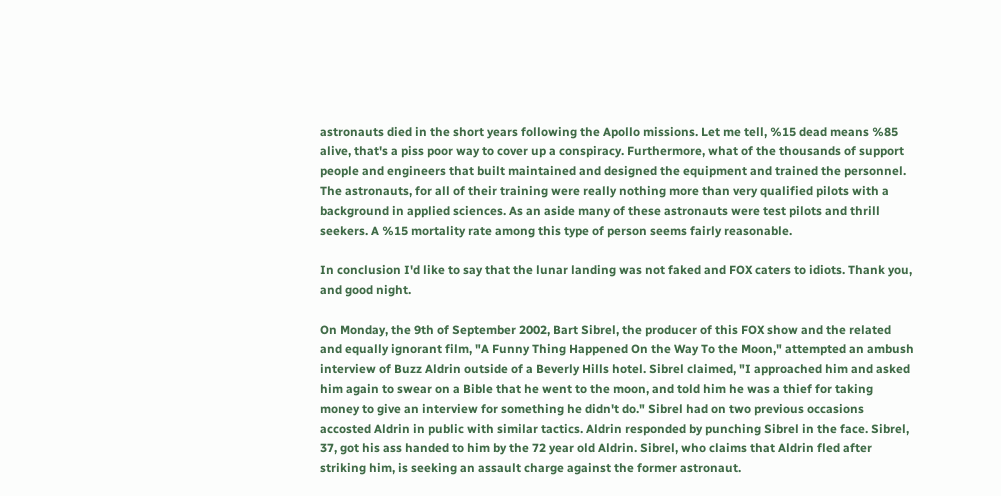astronauts died in the short years following the Apollo missions. Let me tell, %15 dead means %85 alive, that's a piss poor way to cover up a conspiracy. Furthermore, what of the thousands of support people and engineers that built maintained and designed the equipment and trained the personnel. The astronauts, for all of their training were really nothing more than very qualified pilots with a background in applied sciences. As an aside many of these astronauts were test pilots and thrill seekers. A %15 mortality rate among this type of person seems fairly reasonable.

In conclusion I'd like to say that the lunar landing was not faked and FOX caters to idiots. Thank you, and good night.

On Monday, the 9th of September 2002, Bart Sibrel, the producer of this FOX show and the related and equally ignorant film, "A Funny Thing Happened On the Way To the Moon," attempted an ambush interview of Buzz Aldrin outside of a Beverly Hills hotel. Sibrel claimed, "I approached him and asked him again to swear on a Bible that he went to the moon, and told him he was a thief for taking money to give an interview for something he didn't do." Sibrel had on two previous occasions accosted Aldrin in public with similar tactics. Aldrin responded by punching Sibrel in the face. Sibrel, 37, got his ass handed to him by the 72 year old Aldrin. Sibrel, who claims that Aldrin fled after striking him, is seeking an assault charge against the former astronaut.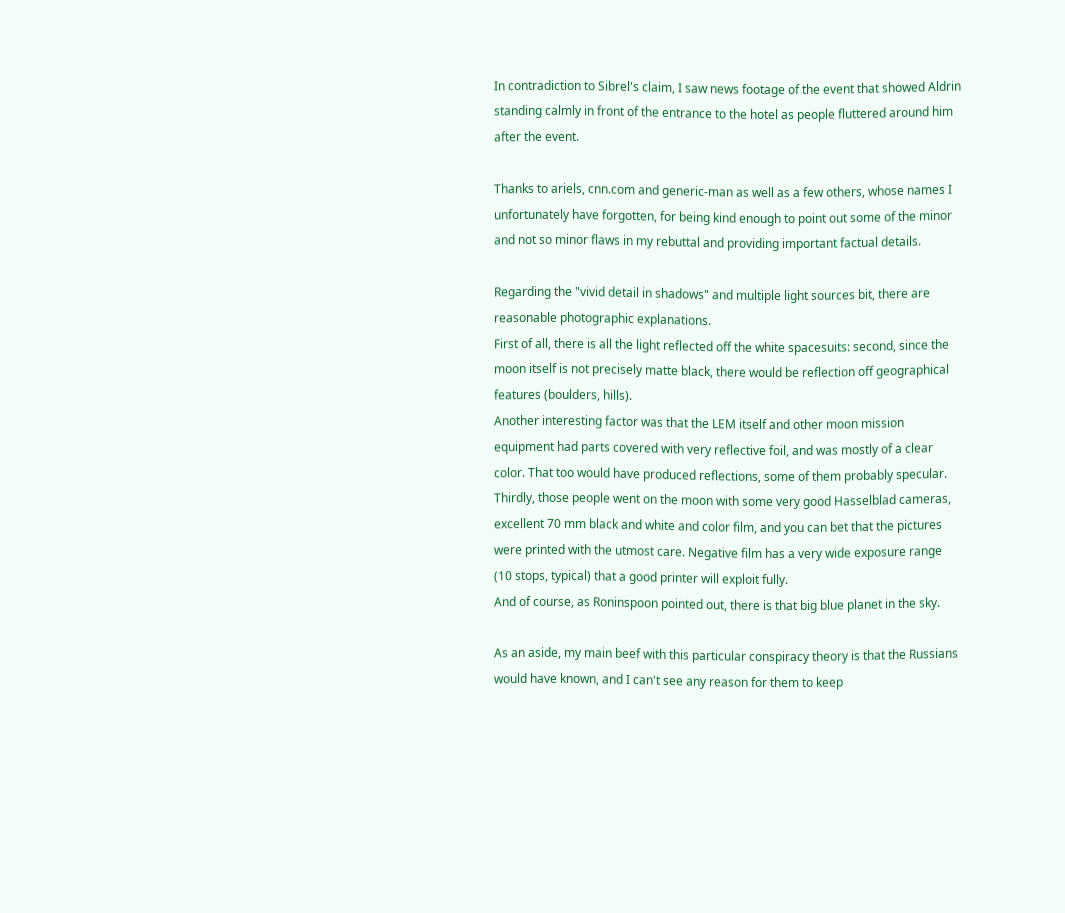In contradiction to Sibrel's claim, I saw news footage of the event that showed Aldrin standing calmly in front of the entrance to the hotel as people fluttered around him after the event.

Thanks to ariels, cnn.com and generic-man as well as a few others, whose names I unfortunately have forgotten, for being kind enough to point out some of the minor and not so minor flaws in my rebuttal and providing important factual details.

Regarding the "vivid detail in shadows" and multiple light sources bit, there are reasonable photographic explanations.
First of all, there is all the light reflected off the white spacesuits: second, since the moon itself is not precisely matte black, there would be reflection off geographical features (boulders, hills).
Another interesting factor was that the LEM itself and other moon mission equipment had parts covered with very reflective foil, and was mostly of a clear color. That too would have produced reflections, some of them probably specular.
Thirdly, those people went on the moon with some very good Hasselblad cameras, excellent 70 mm black and white and color film, and you can bet that the pictures were printed with the utmost care. Negative film has a very wide exposure range (10 stops, typical) that a good printer will exploit fully.
And of course, as Roninspoon pointed out, there is that big blue planet in the sky.

As an aside, my main beef with this particular conspiracy theory is that the Russians would have known, and I can't see any reason for them to keep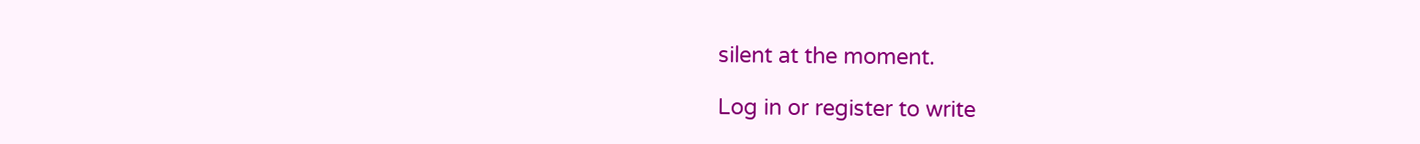silent at the moment.

Log in or register to write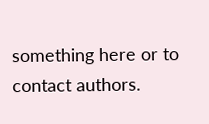something here or to contact authors.